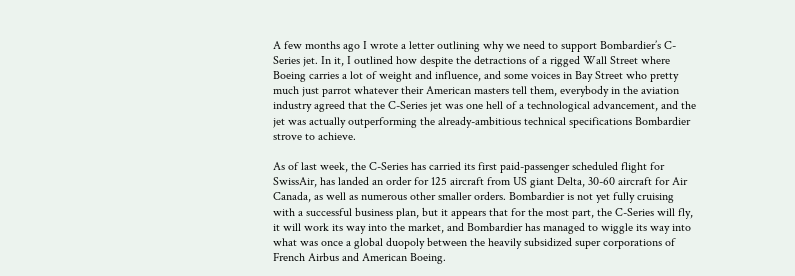A few months ago I wrote a letter outlining why we need to support Bombardier’s C-Series jet. In it, I outlined how despite the detractions of a rigged Wall Street where Boeing carries a lot of weight and influence, and some voices in Bay Street who pretty much just parrot whatever their American masters tell them, everybody in the aviation industry agreed that the C-Series jet was one hell of a technological advancement, and the jet was actually outperforming the already-ambitious technical specifications Bombardier strove to achieve.

As of last week, the C-Series has carried its first paid-passenger scheduled flight for SwissAir, has landed an order for 125 aircraft from US giant Delta, 30-60 aircraft for Air Canada, as well as numerous other smaller orders. Bombardier is not yet fully cruising with a successful business plan, but it appears that for the most part, the C-Series will fly, it will work its way into the market, and Bombardier has managed to wiggle its way into what was once a global duopoly between the heavily subsidized super corporations of French Airbus and American Boeing.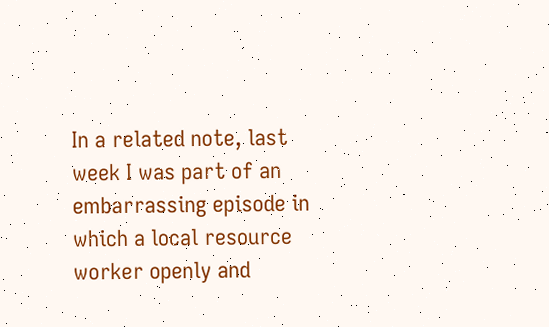In a related note, last week I was part of an embarrassing episode in which a local resource worker openly and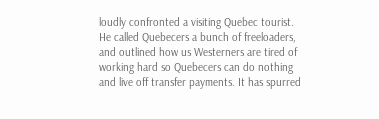loudly confronted a visiting Quebec tourist. He called Quebecers a bunch of freeloaders, and outlined how us Westerners are tired of working hard so Quebecers can do nothing and live off transfer payments. It has spurred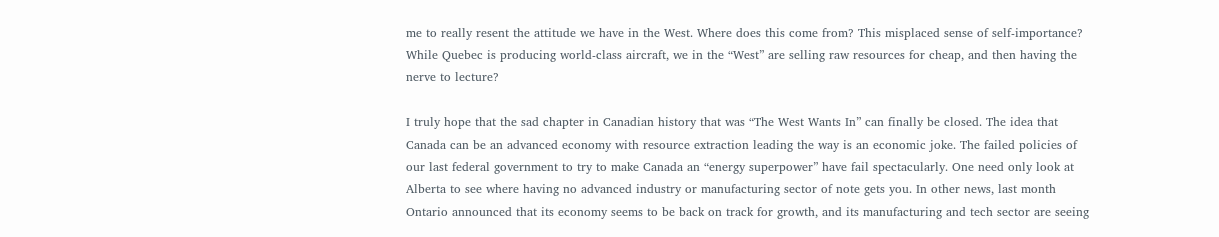me to really resent the attitude we have in the West. Where does this come from? This misplaced sense of self-importance? While Quebec is producing world-class aircraft, we in the “West” are selling raw resources for cheap, and then having the nerve to lecture?

I truly hope that the sad chapter in Canadian history that was “The West Wants In” can finally be closed. The idea that Canada can be an advanced economy with resource extraction leading the way is an economic joke. The failed policies of our last federal government to try to make Canada an “energy superpower” have fail spectacularly. One need only look at Alberta to see where having no advanced industry or manufacturing sector of note gets you. In other news, last month Ontario announced that its economy seems to be back on track for growth, and its manufacturing and tech sector are seeing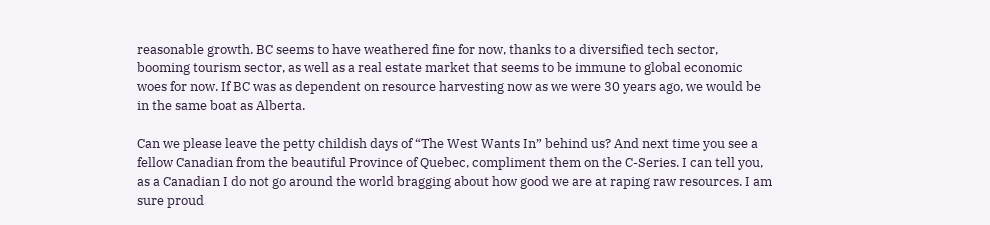reasonable growth. BC seems to have weathered fine for now, thanks to a diversified tech sector, booming tourism sector, as well as a real estate market that seems to be immune to global economic woes for now. If BC was as dependent on resource harvesting now as we were 30 years ago, we would be in the same boat as Alberta.

Can we please leave the petty childish days of “The West Wants In” behind us? And next time you see a fellow Canadian from the beautiful Province of Quebec, compliment them on the C-Series. I can tell you, as a Canadian I do not go around the world bragging about how good we are at raping raw resources. I am sure proud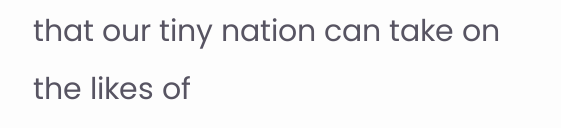that our tiny nation can take on the likes of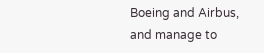Boeing and Airbus, and manage to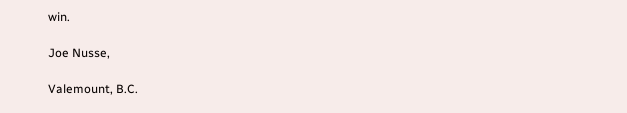win.

Joe Nusse,

Valemount, B.C.